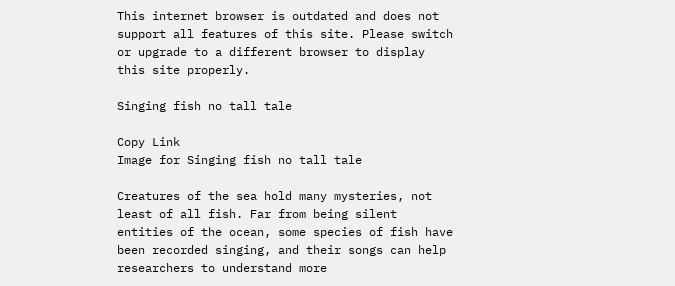This internet browser is outdated and does not support all features of this site. Please switch or upgrade to a different browser to display this site properly.

Singing fish no tall tale

Copy Link
Image for Singing fish no tall tale

Creatures of the sea hold many mysteries, not least of all fish. Far from being silent entities of the ocean, some species of fish have been recorded singing, and their songs can help researchers to understand more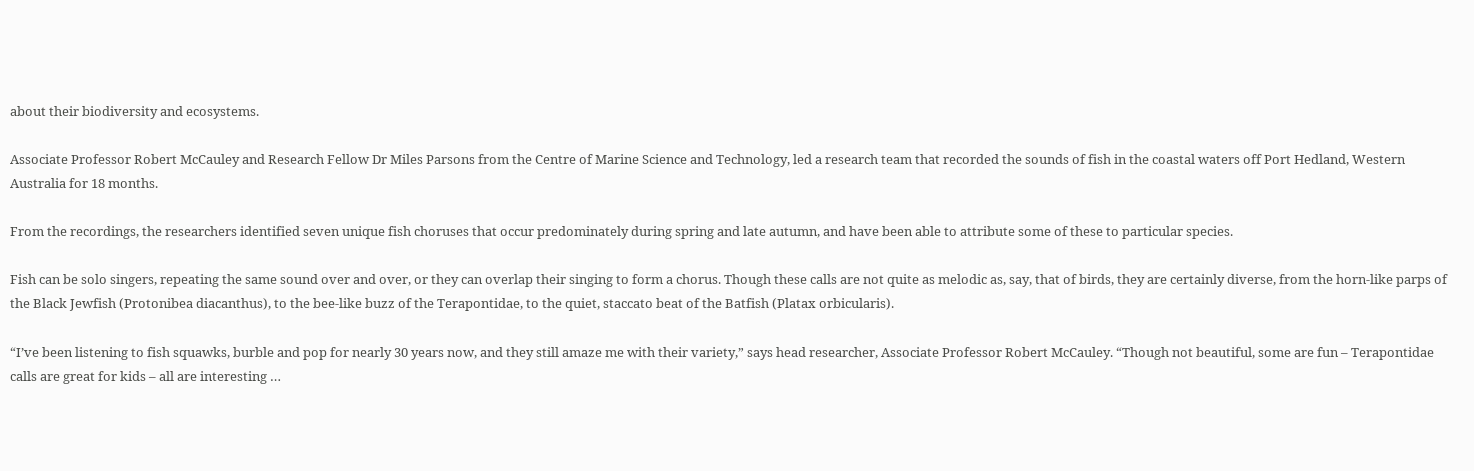about their biodiversity and ecosystems.

Associate Professor Robert McCauley and Research Fellow Dr Miles Parsons from the Centre of Marine Science and Technology, led a research team that recorded the sounds of fish in the coastal waters off Port Hedland, Western Australia for 18 months.

From the recordings, the researchers identified seven unique fish choruses that occur predominately during spring and late autumn, and have been able to attribute some of these to particular species.

Fish can be solo singers, repeating the same sound over and over, or they can overlap their singing to form a chorus. Though these calls are not quite as melodic as, say, that of birds, they are certainly diverse, from the horn-like parps of the Black Jewfish (Protonibea diacanthus), to the bee-like buzz of the Terapontidae, to the quiet, staccato beat of the Batfish (Platax orbicularis).

“I’ve been listening to fish squawks, burble and pop for nearly 30 years now, and they still amaze me with their variety,” says head researcher, Associate Professor Robert McCauley. “Though not beautiful, some are fun – Terapontidae calls are great for kids – all are interesting …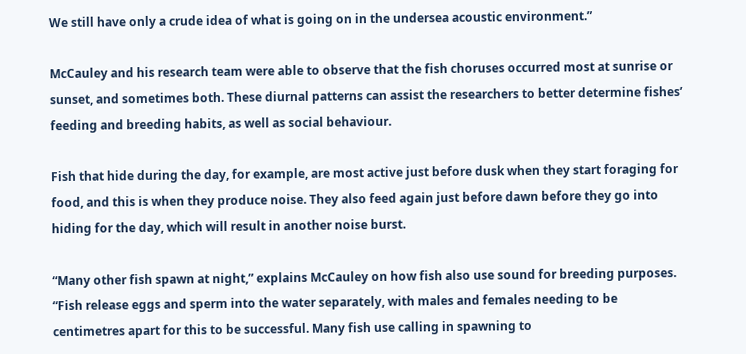We still have only a crude idea of what is going on in the undersea acoustic environment.”

McCauley and his research team were able to observe that the fish choruses occurred most at sunrise or sunset, and sometimes both. These diurnal patterns can assist the researchers to better determine fishes’ feeding and breeding habits, as well as social behaviour.

Fish that hide during the day, for example, are most active just before dusk when they start foraging for food, and this is when they produce noise. They also feed again just before dawn before they go into hiding for the day, which will result in another noise burst.

“Many other fish spawn at night,” explains McCauley on how fish also use sound for breeding purposes. “Fish release eggs and sperm into the water separately, with males and females needing to be centimetres apart for this to be successful. Many fish use calling in spawning to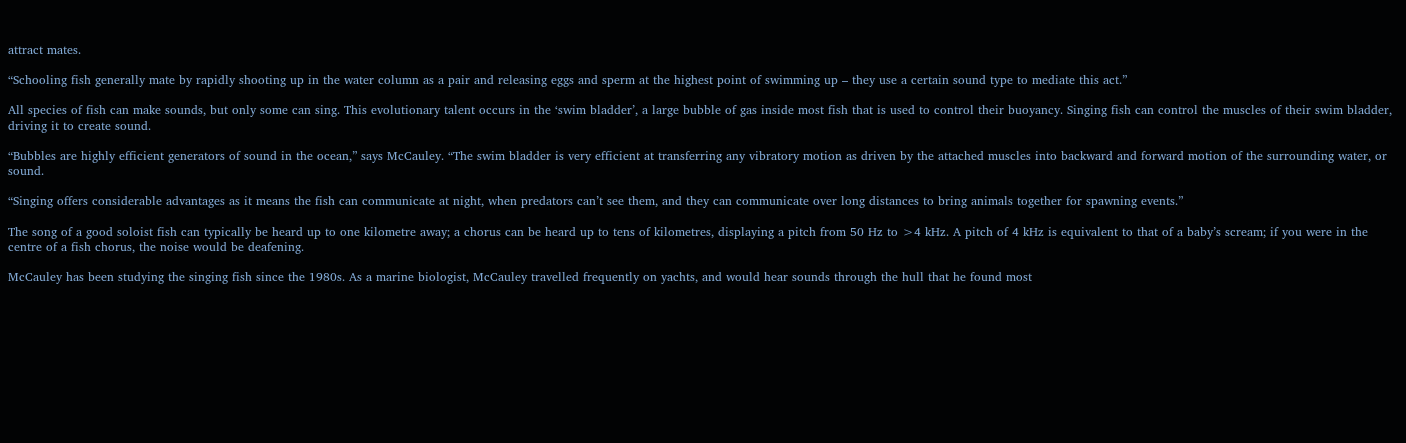attract mates.

“Schooling fish generally mate by rapidly shooting up in the water column as a pair and releasing eggs and sperm at the highest point of swimming up – they use a certain sound type to mediate this act.”

All species of fish can make sounds, but only some can sing. This evolutionary talent occurs in the ‘swim bladder’, a large bubble of gas inside most fish that is used to control their buoyancy. Singing fish can control the muscles of their swim bladder, driving it to create sound.

“Bubbles are highly efficient generators of sound in the ocean,” says McCauley. “The swim bladder is very efficient at transferring any vibratory motion as driven by the attached muscles into backward and forward motion of the surrounding water, or sound.

“Singing offers considerable advantages as it means the fish can communicate at night, when predators can’t see them, and they can communicate over long distances to bring animals together for spawning events.”

The song of a good soloist fish can typically be heard up to one kilometre away; a chorus can be heard up to tens of kilometres, displaying a pitch from 50 Hz to >4 kHz. A pitch of 4 kHz is equivalent to that of a baby’s scream; if you were in the centre of a fish chorus, the noise would be deafening.

McCauley has been studying the singing fish since the 1980s. As a marine biologist, McCauley travelled frequently on yachts, and would hear sounds through the hull that he found most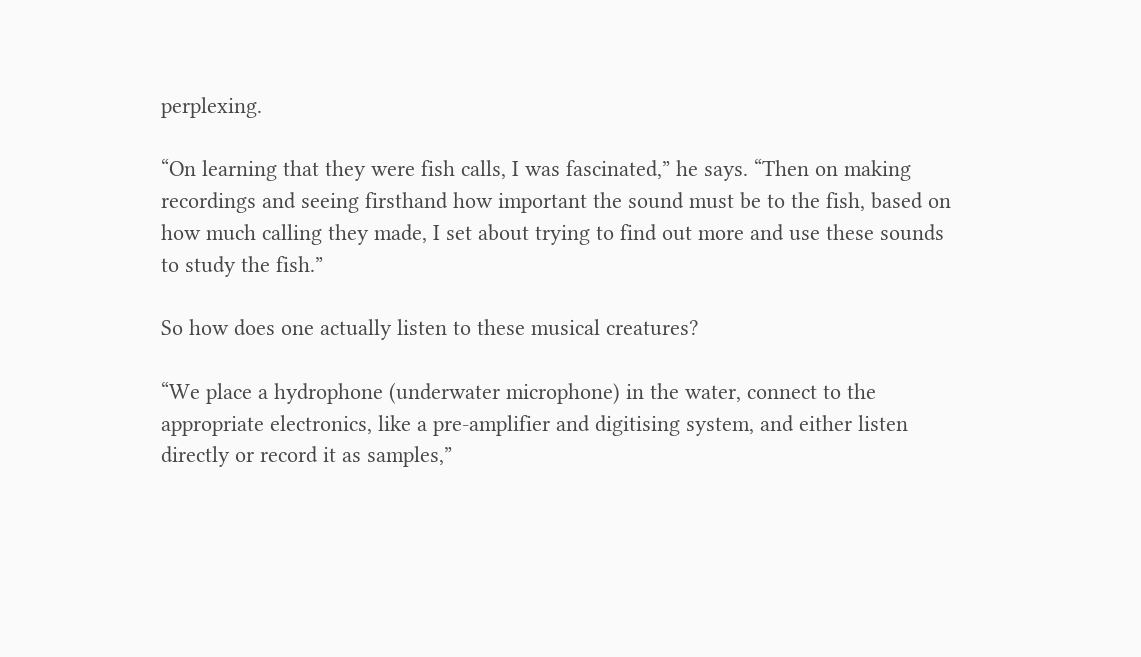perplexing.

“On learning that they were fish calls, I was fascinated,” he says. “Then on making recordings and seeing firsthand how important the sound must be to the fish, based on how much calling they made, I set about trying to find out more and use these sounds to study the fish.”

So how does one actually listen to these musical creatures?

“We place a hydrophone (underwater microphone) in the water, connect to the appropriate electronics, like a pre-amplifier and digitising system, and either listen directly or record it as samples,”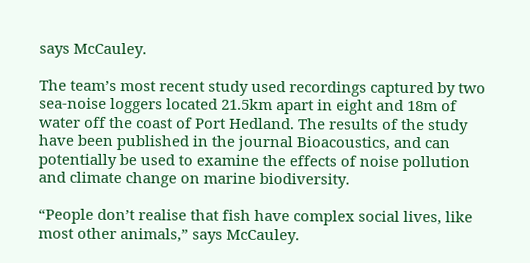says McCauley.

The team’s most recent study used recordings captured by two sea-noise loggers located 21.5km apart in eight and 18m of water off the coast of Port Hedland. The results of the study have been published in the journal Bioacoustics, and can potentially be used to examine the effects of noise pollution and climate change on marine biodiversity.

“People don’t realise that fish have complex social lives, like most other animals,” says McCauley.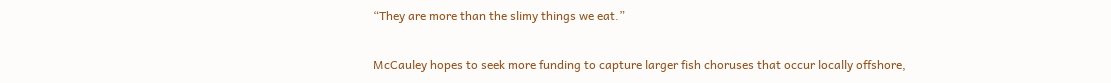“They are more than the slimy things we eat.”

McCauley hopes to seek more funding to capture larger fish choruses that occur locally offshore,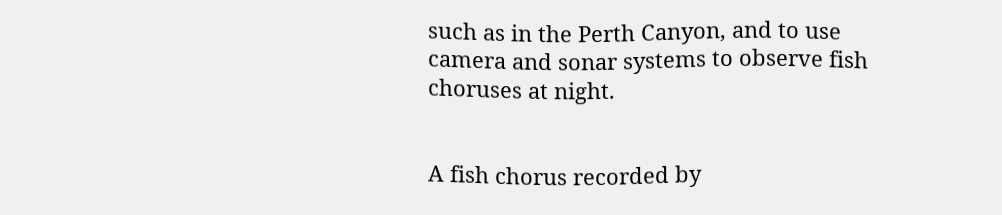such as in the Perth Canyon, and to use camera and sonar systems to observe fish choruses at night.


A fish chorus recorded by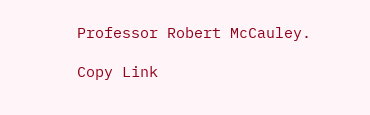Professor Robert McCauley.

Copy Link